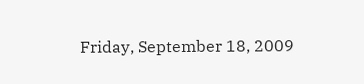Friday, September 18, 2009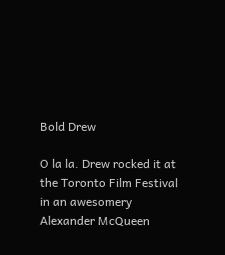Bold Drew

O la la. Drew rocked it at the Toronto Film Festival in an awesomery Alexander McQueen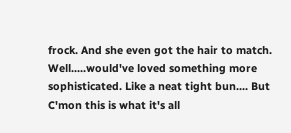frock. And she even got the hair to match. Well.....would've loved something more sophisticated. Like a neat tight bun.... But C'mon this is what it's all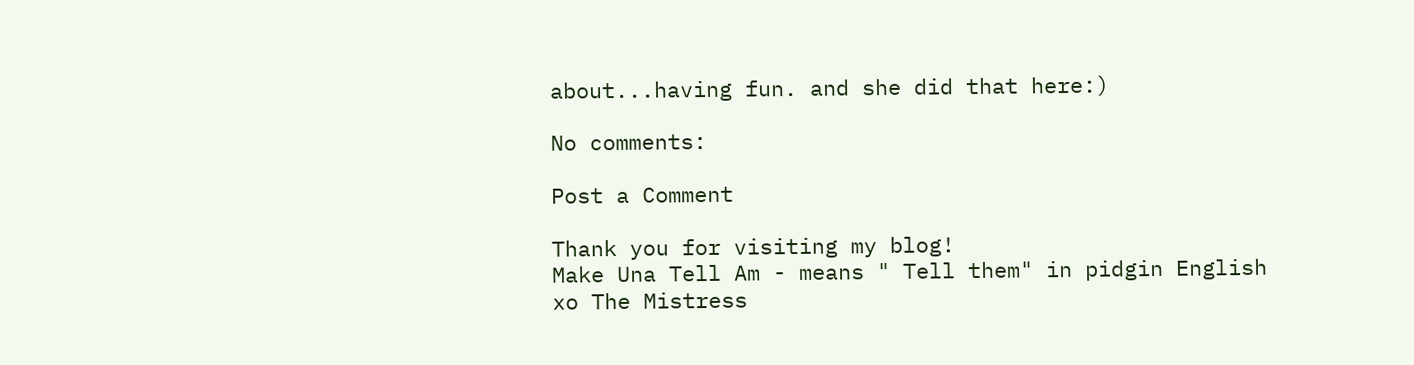about...having fun. and she did that here:)

No comments:

Post a Comment

Thank you for visiting my blog!
Make Una Tell Am - means " Tell them" in pidgin English
xo The Mistress